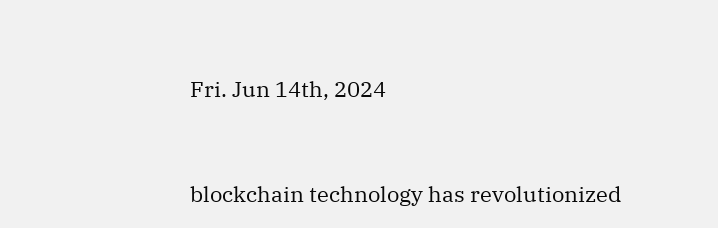Fri. Jun 14th, 2024


blockchain technology has revolutionized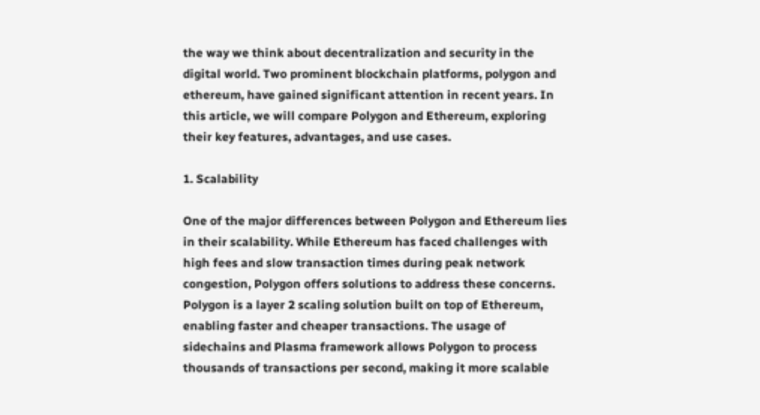the way we think about decentralization and security in the digital world. Two prominent blockchain platforms, polygon and ethereum, have gained significant attention in recent years. In this article, we will compare Polygon and Ethereum, exploring their key features, advantages, and use cases.

1. Scalability

One of the major differences between Polygon and Ethereum lies in their scalability. While Ethereum has faced challenges with high fees and slow transaction times during peak network congestion, Polygon offers solutions to address these concerns. Polygon is a layer 2 scaling solution built on top of Ethereum, enabling faster and cheaper transactions. The usage of sidechains and Plasma framework allows Polygon to process thousands of transactions per second, making it more scalable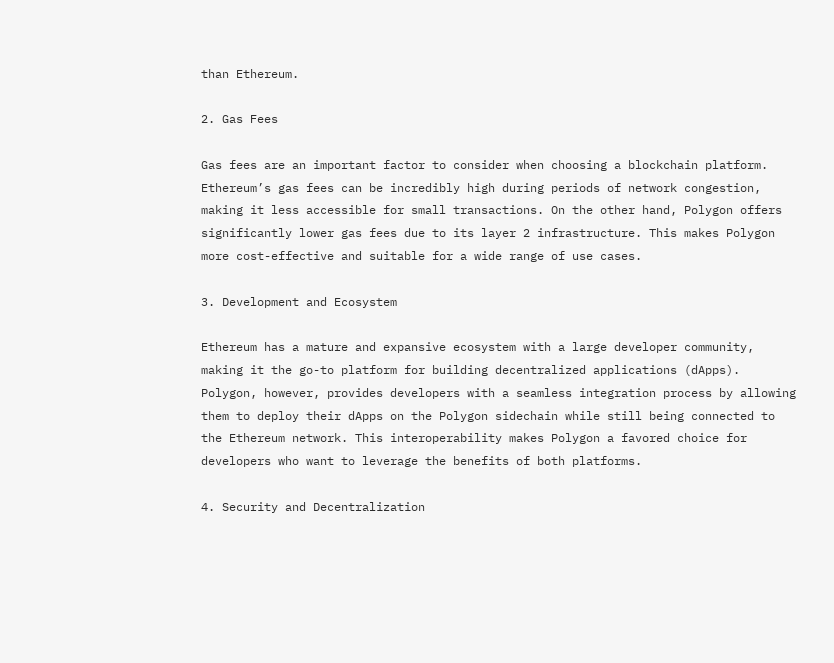than Ethereum.

2. Gas Fees

Gas fees are an important factor to consider when choosing a blockchain platform. Ethereum’s gas fees can be incredibly high during periods of network congestion, making it less accessible for small transactions. On the other hand, Polygon offers significantly lower gas fees due to its layer 2 infrastructure. This makes Polygon more cost-effective and suitable for a wide range of use cases.

3. Development and Ecosystem

Ethereum has a mature and expansive ecosystem with a large developer community, making it the go-to platform for building decentralized applications (dApps). Polygon, however, provides developers with a seamless integration process by allowing them to deploy their dApps on the Polygon sidechain while still being connected to the Ethereum network. This interoperability makes Polygon a favored choice for developers who want to leverage the benefits of both platforms.

4. Security and Decentralization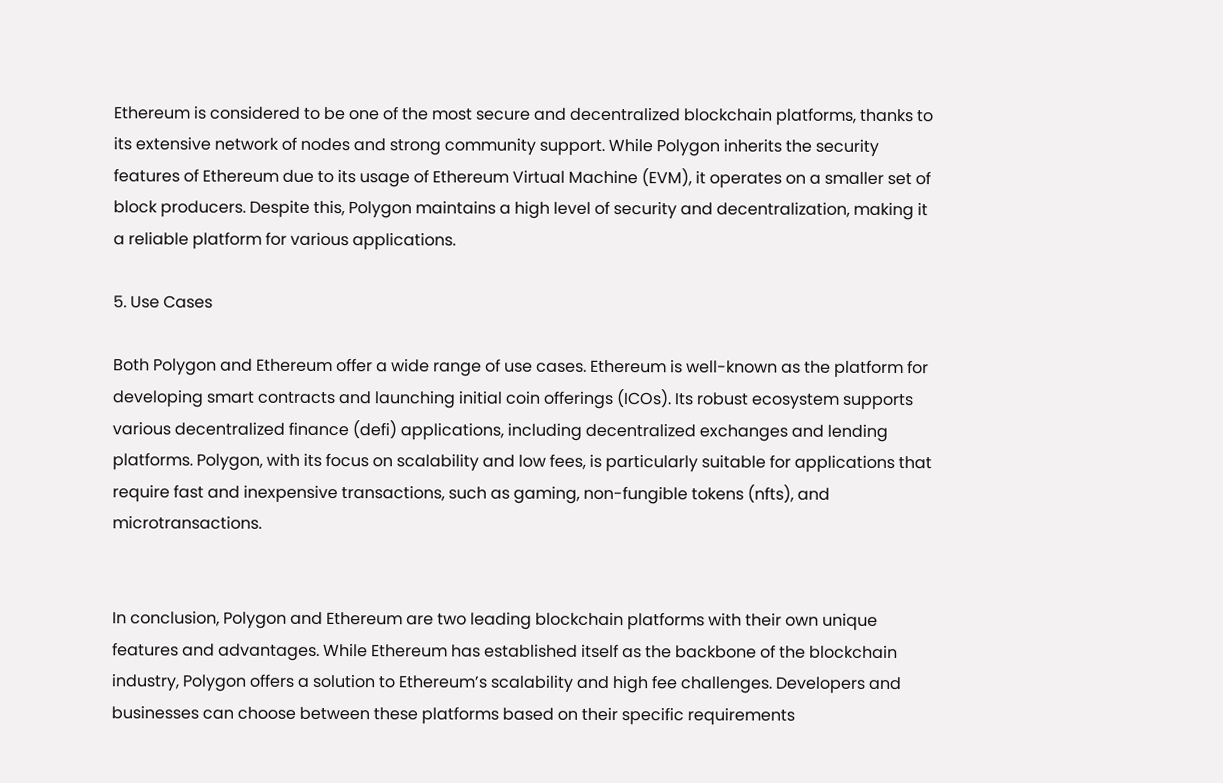Ethereum is considered to be one of the most secure and decentralized blockchain platforms, thanks to its extensive network of nodes and strong community support. While Polygon inherits the security features of Ethereum due to its usage of Ethereum Virtual Machine (EVM), it operates on a smaller set of block producers. Despite this, Polygon maintains a high level of security and decentralization, making it a reliable platform for various applications.

5. Use Cases

Both Polygon and Ethereum offer a wide range of use cases. Ethereum is well-known as the platform for developing smart contracts and launching initial coin offerings (ICOs). Its robust ecosystem supports various decentralized finance (defi) applications, including decentralized exchanges and lending platforms. Polygon, with its focus on scalability and low fees, is particularly suitable for applications that require fast and inexpensive transactions, such as gaming, non-fungible tokens (nfts), and microtransactions.


In conclusion, Polygon and Ethereum are two leading blockchain platforms with their own unique features and advantages. While Ethereum has established itself as the backbone of the blockchain industry, Polygon offers a solution to Ethereum’s scalability and high fee challenges. Developers and businesses can choose between these platforms based on their specific requirements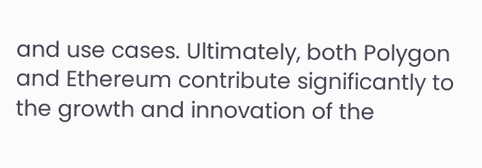and use cases. Ultimately, both Polygon and Ethereum contribute significantly to the growth and innovation of the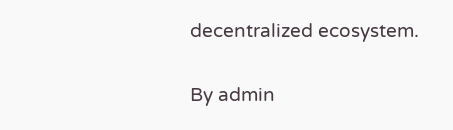decentralized ecosystem.

By admin